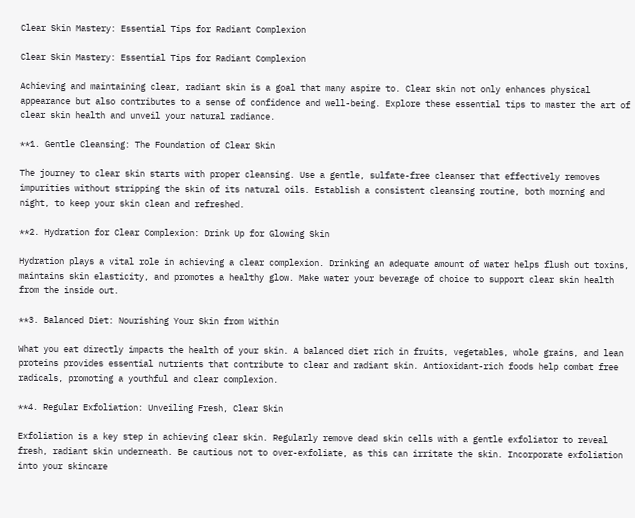Clear Skin Mastery: Essential Tips for Radiant Complexion

Clear Skin Mastery: Essential Tips for Radiant Complexion

Achieving and maintaining clear, radiant skin is a goal that many aspire to. Clear skin not only enhances physical appearance but also contributes to a sense of confidence and well-being. Explore these essential tips to master the art of clear skin health and unveil your natural radiance.

**1. Gentle Cleansing: The Foundation of Clear Skin

The journey to clear skin starts with proper cleansing. Use a gentle, sulfate-free cleanser that effectively removes impurities without stripping the skin of its natural oils. Establish a consistent cleansing routine, both morning and night, to keep your skin clean and refreshed.

**2. Hydration for Clear Complexion: Drink Up for Glowing Skin

Hydration plays a vital role in achieving a clear complexion. Drinking an adequate amount of water helps flush out toxins, maintains skin elasticity, and promotes a healthy glow. Make water your beverage of choice to support clear skin health from the inside out.

**3. Balanced Diet: Nourishing Your Skin from Within

What you eat directly impacts the health of your skin. A balanced diet rich in fruits, vegetables, whole grains, and lean proteins provides essential nutrients that contribute to clear and radiant skin. Antioxidant-rich foods help combat free radicals, promoting a youthful and clear complexion.

**4. Regular Exfoliation: Unveiling Fresh, Clear Skin

Exfoliation is a key step in achieving clear skin. Regularly remove dead skin cells with a gentle exfoliator to reveal fresh, radiant skin underneath. Be cautious not to over-exfoliate, as this can irritate the skin. Incorporate exfoliation into your skincare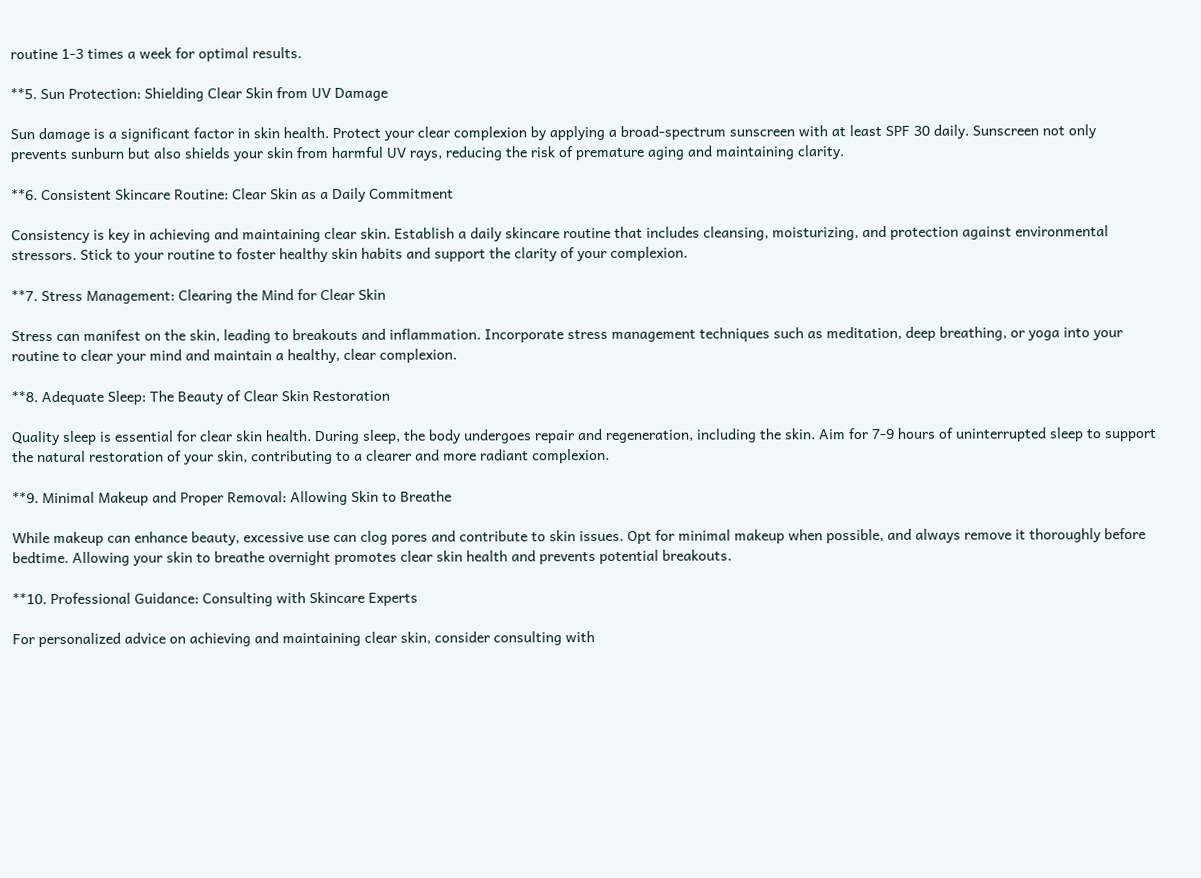routine 1-3 times a week for optimal results.

**5. Sun Protection: Shielding Clear Skin from UV Damage

Sun damage is a significant factor in skin health. Protect your clear complexion by applying a broad-spectrum sunscreen with at least SPF 30 daily. Sunscreen not only prevents sunburn but also shields your skin from harmful UV rays, reducing the risk of premature aging and maintaining clarity.

**6. Consistent Skincare Routine: Clear Skin as a Daily Commitment

Consistency is key in achieving and maintaining clear skin. Establish a daily skincare routine that includes cleansing, moisturizing, and protection against environmental stressors. Stick to your routine to foster healthy skin habits and support the clarity of your complexion.

**7. Stress Management: Clearing the Mind for Clear Skin

Stress can manifest on the skin, leading to breakouts and inflammation. Incorporate stress management techniques such as meditation, deep breathing, or yoga into your routine to clear your mind and maintain a healthy, clear complexion.

**8. Adequate Sleep: The Beauty of Clear Skin Restoration

Quality sleep is essential for clear skin health. During sleep, the body undergoes repair and regeneration, including the skin. Aim for 7-9 hours of uninterrupted sleep to support the natural restoration of your skin, contributing to a clearer and more radiant complexion.

**9. Minimal Makeup and Proper Removal: Allowing Skin to Breathe

While makeup can enhance beauty, excessive use can clog pores and contribute to skin issues. Opt for minimal makeup when possible, and always remove it thoroughly before bedtime. Allowing your skin to breathe overnight promotes clear skin health and prevents potential breakouts.

**10. Professional Guidance: Consulting with Skincare Experts

For personalized advice on achieving and maintaining clear skin, consider consulting with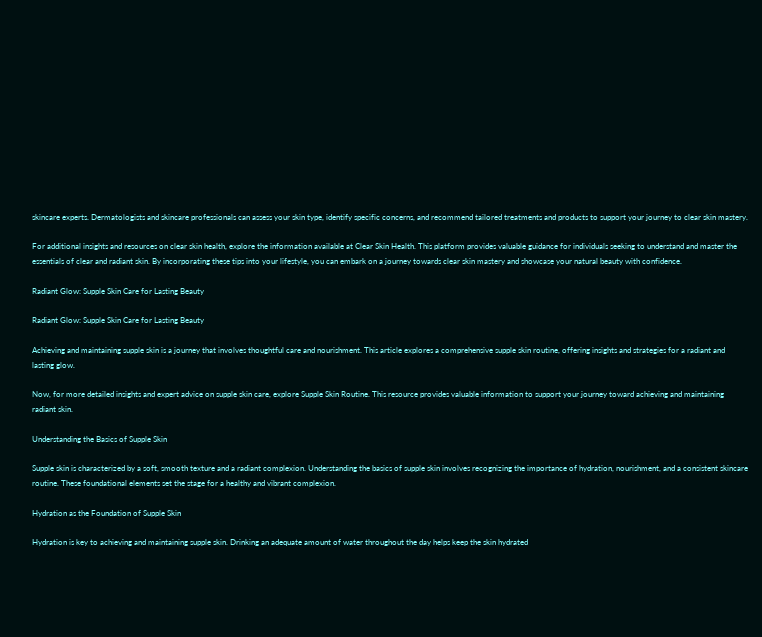skincare experts. Dermatologists and skincare professionals can assess your skin type, identify specific concerns, and recommend tailored treatments and products to support your journey to clear skin mastery.

For additional insights and resources on clear skin health, explore the information available at Clear Skin Health. This platform provides valuable guidance for individuals seeking to understand and master the essentials of clear and radiant skin. By incorporating these tips into your lifestyle, you can embark on a journey towards clear skin mastery and showcase your natural beauty with confidence.

Radiant Glow: Supple Skin Care for Lasting Beauty

Radiant Glow: Supple Skin Care for Lasting Beauty

Achieving and maintaining supple skin is a journey that involves thoughtful care and nourishment. This article explores a comprehensive supple skin routine, offering insights and strategies for a radiant and lasting glow.

Now, for more detailed insights and expert advice on supple skin care, explore Supple Skin Routine. This resource provides valuable information to support your journey toward achieving and maintaining radiant skin.

Understanding the Basics of Supple Skin

Supple skin is characterized by a soft, smooth texture and a radiant complexion. Understanding the basics of supple skin involves recognizing the importance of hydration, nourishment, and a consistent skincare routine. These foundational elements set the stage for a healthy and vibrant complexion.

Hydration as the Foundation of Supple Skin

Hydration is key to achieving and maintaining supple skin. Drinking an adequate amount of water throughout the day helps keep the skin hydrated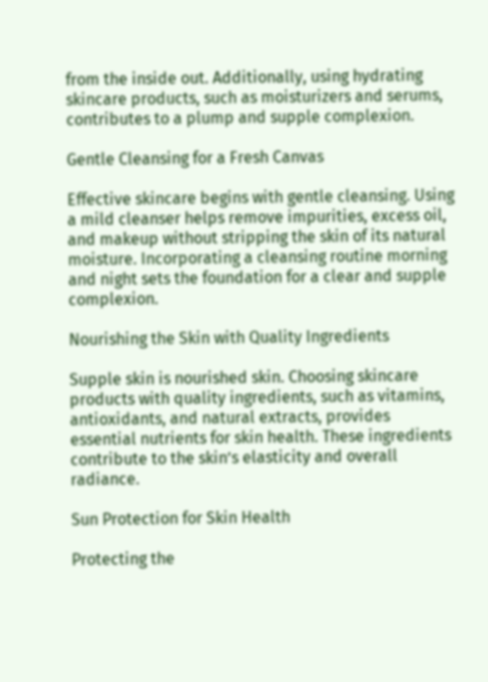from the inside out. Additionally, using hydrating skincare products, such as moisturizers and serums, contributes to a plump and supple complexion.

Gentle Cleansing for a Fresh Canvas

Effective skincare begins with gentle cleansing. Using a mild cleanser helps remove impurities, excess oil, and makeup without stripping the skin of its natural moisture. Incorporating a cleansing routine morning and night sets the foundation for a clear and supple complexion.

Nourishing the Skin with Quality Ingredients

Supple skin is nourished skin. Choosing skincare products with quality ingredients, such as vitamins, antioxidants, and natural extracts, provides essential nutrients for skin health. These ingredients contribute to the skin’s elasticity and overall radiance.

Sun Protection for Skin Health

Protecting the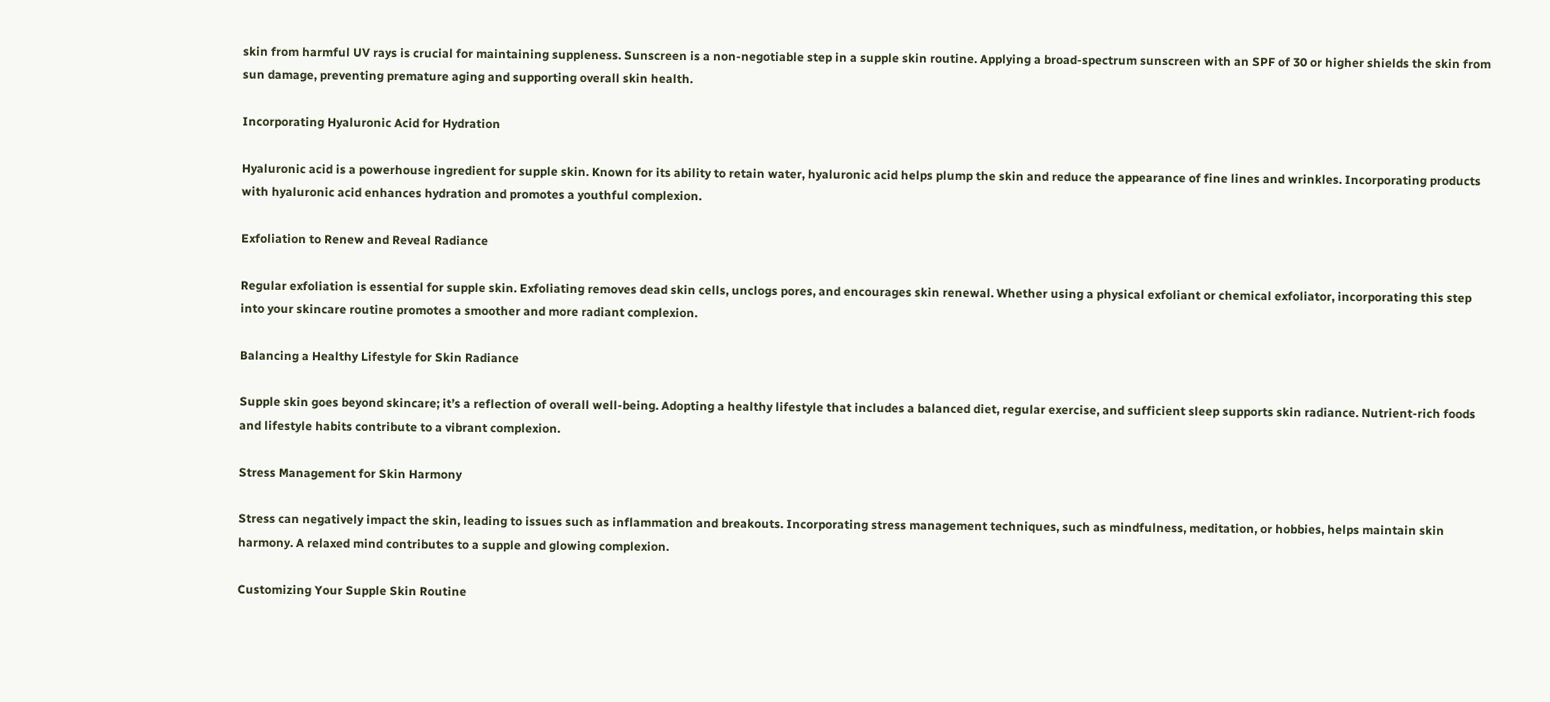skin from harmful UV rays is crucial for maintaining suppleness. Sunscreen is a non-negotiable step in a supple skin routine. Applying a broad-spectrum sunscreen with an SPF of 30 or higher shields the skin from sun damage, preventing premature aging and supporting overall skin health.

Incorporating Hyaluronic Acid for Hydration

Hyaluronic acid is a powerhouse ingredient for supple skin. Known for its ability to retain water, hyaluronic acid helps plump the skin and reduce the appearance of fine lines and wrinkles. Incorporating products with hyaluronic acid enhances hydration and promotes a youthful complexion.

Exfoliation to Renew and Reveal Radiance

Regular exfoliation is essential for supple skin. Exfoliating removes dead skin cells, unclogs pores, and encourages skin renewal. Whether using a physical exfoliant or chemical exfoliator, incorporating this step into your skincare routine promotes a smoother and more radiant complexion.

Balancing a Healthy Lifestyle for Skin Radiance

Supple skin goes beyond skincare; it’s a reflection of overall well-being. Adopting a healthy lifestyle that includes a balanced diet, regular exercise, and sufficient sleep supports skin radiance. Nutrient-rich foods and lifestyle habits contribute to a vibrant complexion.

Stress Management for Skin Harmony

Stress can negatively impact the skin, leading to issues such as inflammation and breakouts. Incorporating stress management techniques, such as mindfulness, meditation, or hobbies, helps maintain skin harmony. A relaxed mind contributes to a supple and glowing complexion.

Customizing Your Supple Skin Routine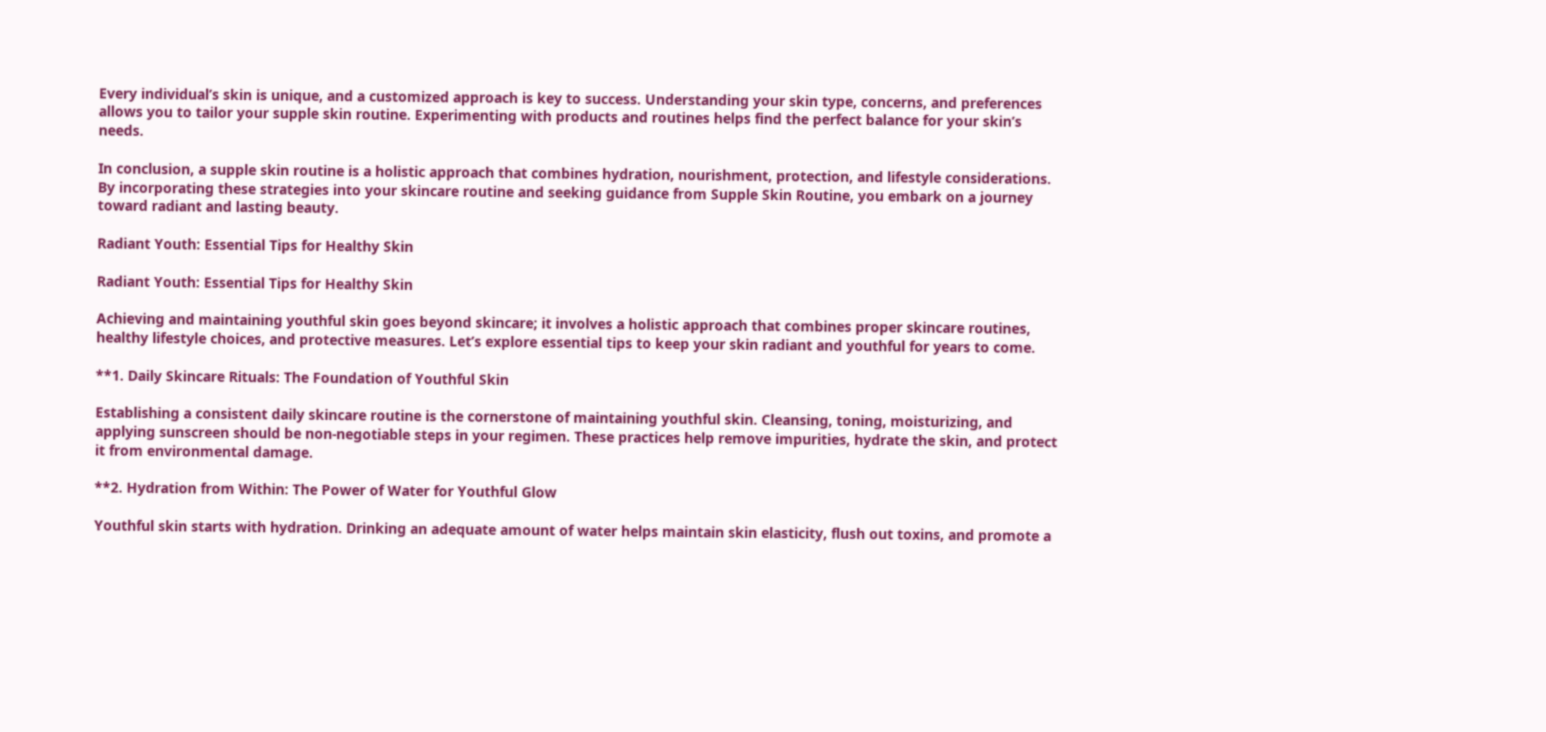Every individual’s skin is unique, and a customized approach is key to success. Understanding your skin type, concerns, and preferences allows you to tailor your supple skin routine. Experimenting with products and routines helps find the perfect balance for your skin’s needs.

In conclusion, a supple skin routine is a holistic approach that combines hydration, nourishment, protection, and lifestyle considerations. By incorporating these strategies into your skincare routine and seeking guidance from Supple Skin Routine, you embark on a journey toward radiant and lasting beauty.

Radiant Youth: Essential Tips for Healthy Skin

Radiant Youth: Essential Tips for Healthy Skin

Achieving and maintaining youthful skin goes beyond skincare; it involves a holistic approach that combines proper skincare routines, healthy lifestyle choices, and protective measures. Let’s explore essential tips to keep your skin radiant and youthful for years to come.

**1. Daily Skincare Rituals: The Foundation of Youthful Skin

Establishing a consistent daily skincare routine is the cornerstone of maintaining youthful skin. Cleansing, toning, moisturizing, and applying sunscreen should be non-negotiable steps in your regimen. These practices help remove impurities, hydrate the skin, and protect it from environmental damage.

**2. Hydration from Within: The Power of Water for Youthful Glow

Youthful skin starts with hydration. Drinking an adequate amount of water helps maintain skin elasticity, flush out toxins, and promote a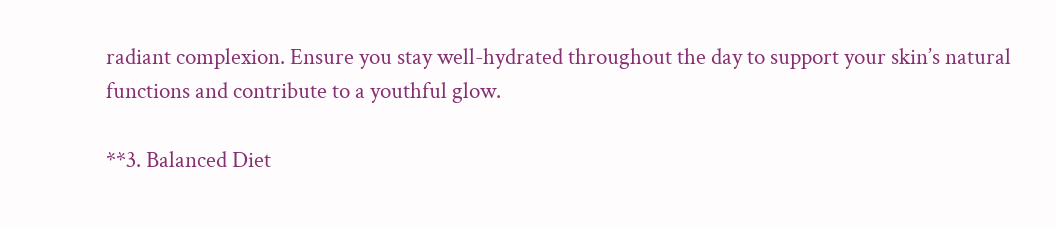radiant complexion. Ensure you stay well-hydrated throughout the day to support your skin’s natural functions and contribute to a youthful glow.

**3. Balanced Diet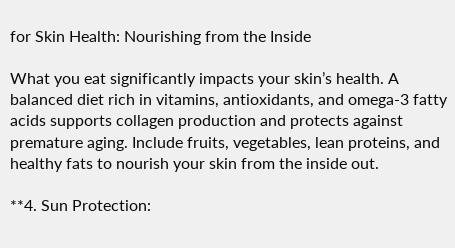for Skin Health: Nourishing from the Inside

What you eat significantly impacts your skin’s health. A balanced diet rich in vitamins, antioxidants, and omega-3 fatty acids supports collagen production and protects against premature aging. Include fruits, vegetables, lean proteins, and healthy fats to nourish your skin from the inside out.

**4. Sun Protection: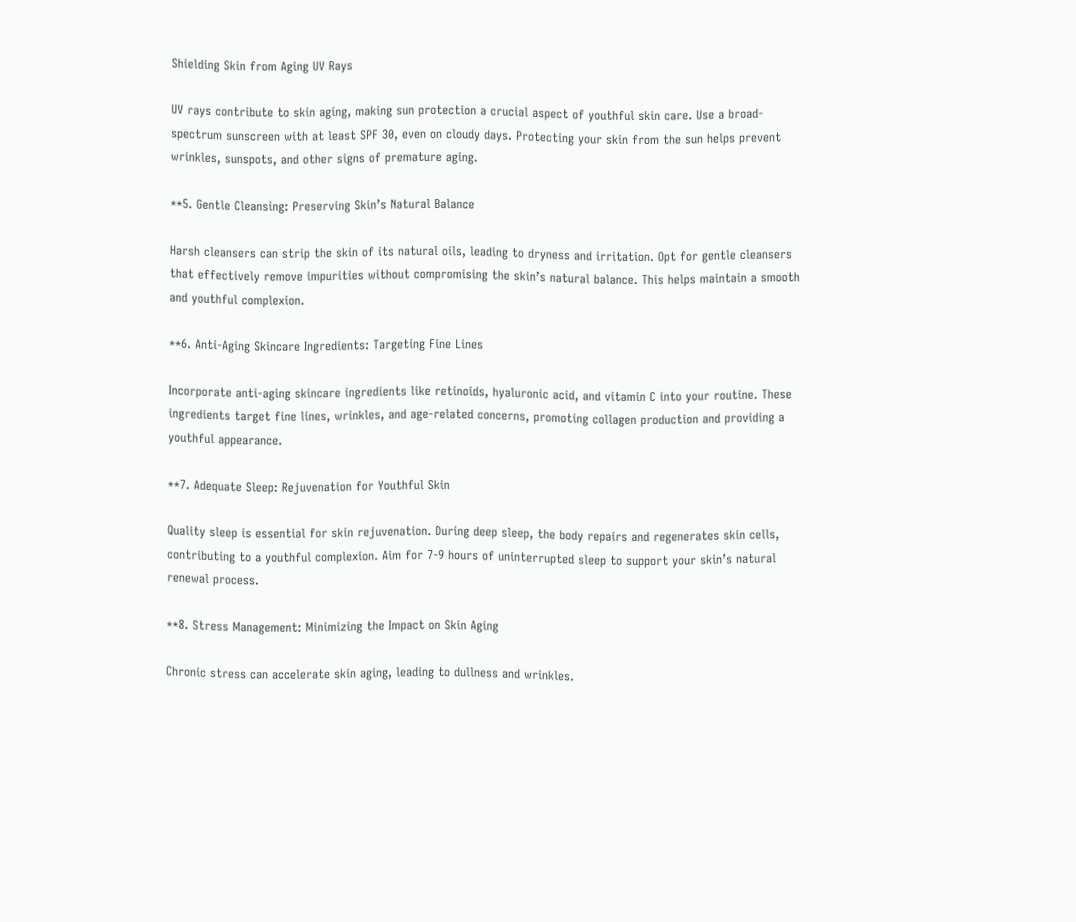Shielding Skin from Aging UV Rays

UV rays contribute to skin aging, making sun protection a crucial aspect of youthful skin care. Use a broad-spectrum sunscreen with at least SPF 30, even on cloudy days. Protecting your skin from the sun helps prevent wrinkles, sunspots, and other signs of premature aging.

**5. Gentle Cleansing: Preserving Skin’s Natural Balance

Harsh cleansers can strip the skin of its natural oils, leading to dryness and irritation. Opt for gentle cleansers that effectively remove impurities without compromising the skin’s natural balance. This helps maintain a smooth and youthful complexion.

**6. Anti-Aging Skincare Ingredients: Targeting Fine Lines

Incorporate anti-aging skincare ingredients like retinoids, hyaluronic acid, and vitamin C into your routine. These ingredients target fine lines, wrinkles, and age-related concerns, promoting collagen production and providing a youthful appearance.

**7. Adequate Sleep: Rejuvenation for Youthful Skin

Quality sleep is essential for skin rejuvenation. During deep sleep, the body repairs and regenerates skin cells, contributing to a youthful complexion. Aim for 7-9 hours of uninterrupted sleep to support your skin’s natural renewal process.

**8. Stress Management: Minimizing the Impact on Skin Aging

Chronic stress can accelerate skin aging, leading to dullness and wrinkles.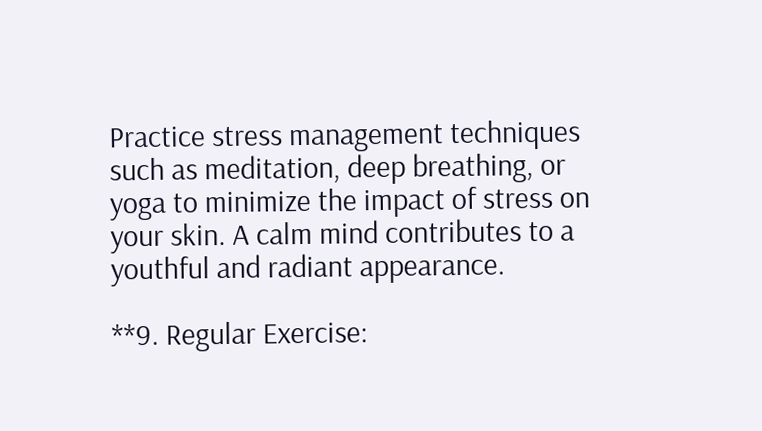Practice stress management techniques such as meditation, deep breathing, or yoga to minimize the impact of stress on your skin. A calm mind contributes to a youthful and radiant appearance.

**9. Regular Exercise: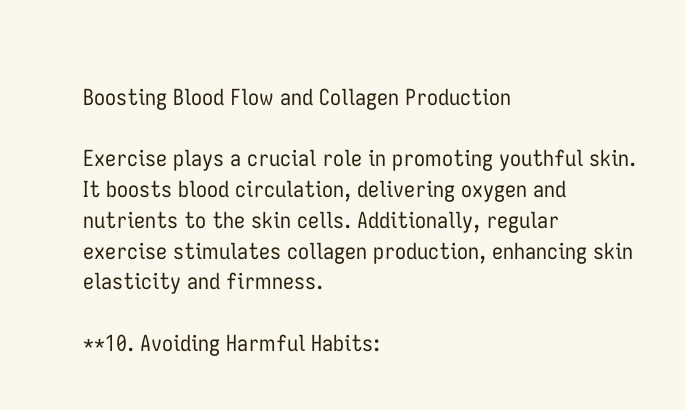Boosting Blood Flow and Collagen Production

Exercise plays a crucial role in promoting youthful skin. It boosts blood circulation, delivering oxygen and nutrients to the skin cells. Additionally, regular exercise stimulates collagen production, enhancing skin elasticity and firmness.

**10. Avoiding Harmful Habits: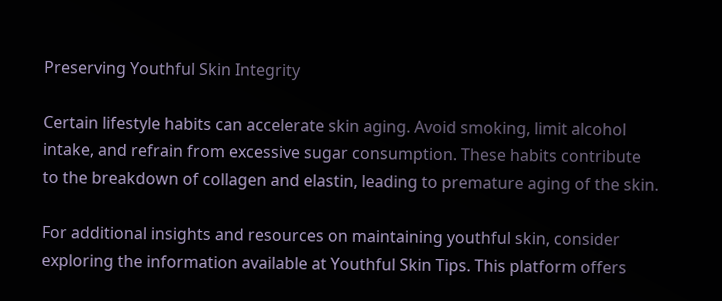Preserving Youthful Skin Integrity

Certain lifestyle habits can accelerate skin aging. Avoid smoking, limit alcohol intake, and refrain from excessive sugar consumption. These habits contribute to the breakdown of collagen and elastin, leading to premature aging of the skin.

For additional insights and resources on maintaining youthful skin, consider exploring the information available at Youthful Skin Tips. This platform offers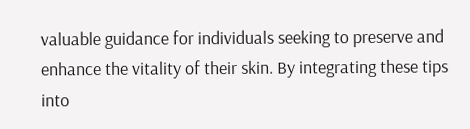valuable guidance for individuals seeking to preserve and enhance the vitality of their skin. By integrating these tips into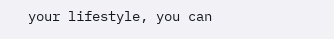your lifestyle, you can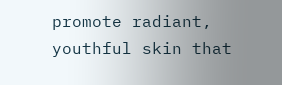promote radiant, youthful skin that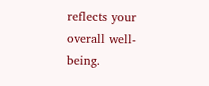reflects your overall well-being.